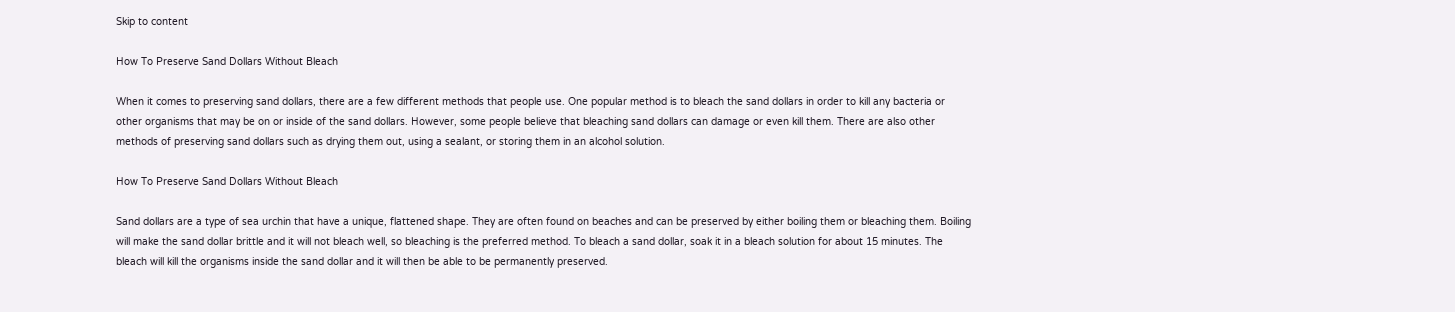Skip to content

How To Preserve Sand Dollars Without Bleach

When it comes to preserving sand dollars, there are a few different methods that people use. One popular method is to bleach the sand dollars in order to kill any bacteria or other organisms that may be on or inside of the sand dollars. However, some people believe that bleaching sand dollars can damage or even kill them. There are also other methods of preserving sand dollars such as drying them out, using a sealant, or storing them in an alcohol solution.

How To Preserve Sand Dollars Without Bleach

Sand dollars are a type of sea urchin that have a unique, flattened shape. They are often found on beaches and can be preserved by either boiling them or bleaching them. Boiling will make the sand dollar brittle and it will not bleach well, so bleaching is the preferred method. To bleach a sand dollar, soak it in a bleach solution for about 15 minutes. The bleach will kill the organisms inside the sand dollar and it will then be able to be permanently preserved.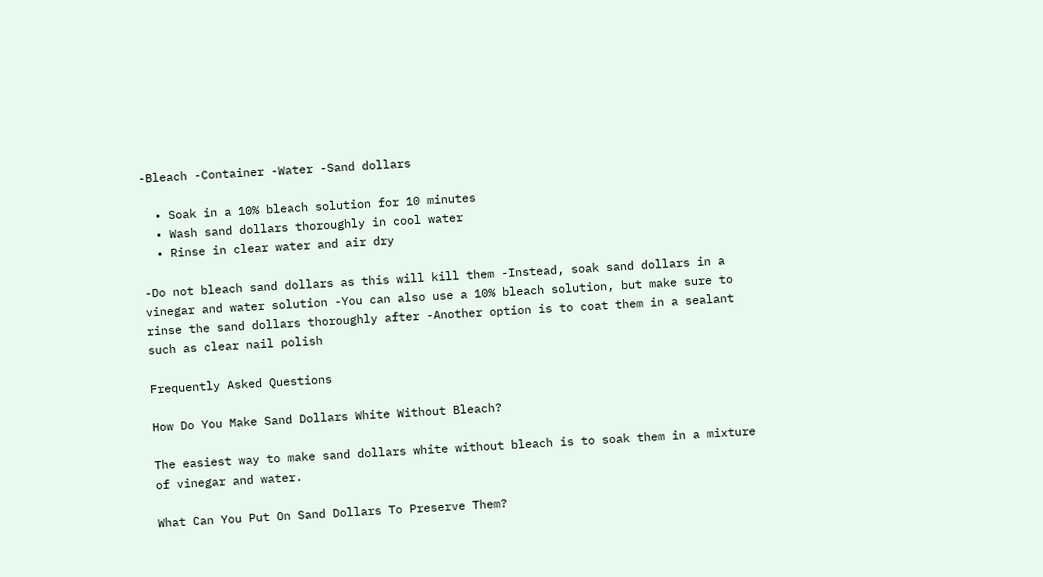-Bleach -Container -Water -Sand dollars

  • Soak in a 10% bleach solution for 10 minutes
  • Wash sand dollars thoroughly in cool water
  • Rinse in clear water and air dry

-Do not bleach sand dollars as this will kill them -Instead, soak sand dollars in a vinegar and water solution -You can also use a 10% bleach solution, but make sure to rinse the sand dollars thoroughly after -Another option is to coat them in a sealant such as clear nail polish

Frequently Asked Questions

How Do You Make Sand Dollars White Without Bleach?

The easiest way to make sand dollars white without bleach is to soak them in a mixture of vinegar and water.

What Can You Put On Sand Dollars To Preserve Them?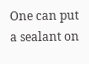One can put a sealant on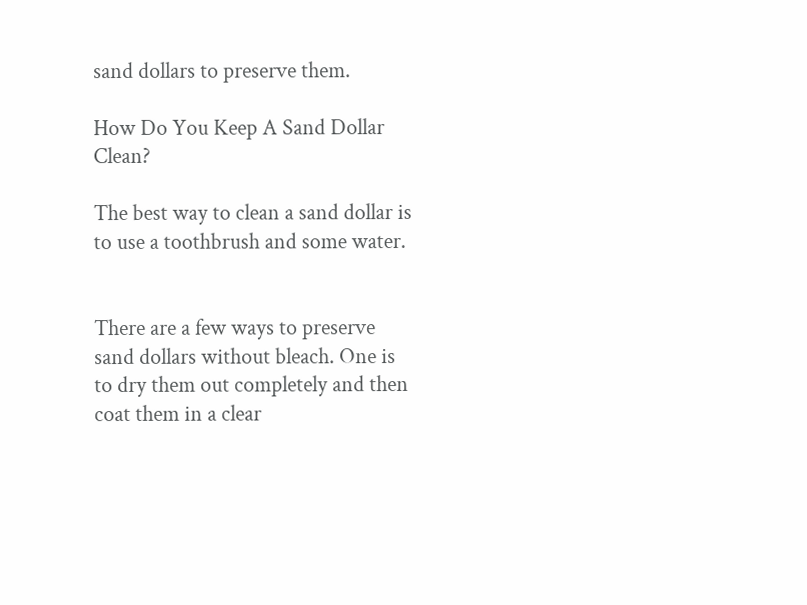sand dollars to preserve them.

How Do You Keep A Sand Dollar Clean?

The best way to clean a sand dollar is to use a toothbrush and some water.


There are a few ways to preserve sand dollars without bleach. One is to dry them out completely and then coat them in a clear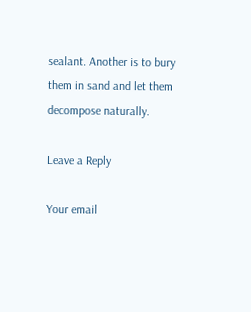sealant. Another is to bury them in sand and let them decompose naturally.

Leave a Reply

Your email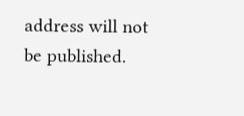address will not be published.